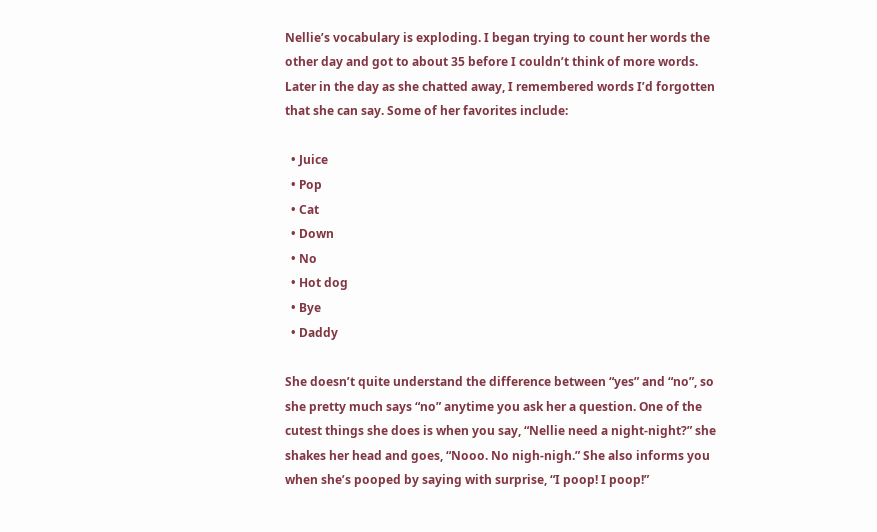Nellie’s vocabulary is exploding. I began trying to count her words the other day and got to about 35 before I couldn’t think of more words. Later in the day as she chatted away, I remembered words I’d forgotten that she can say. Some of her favorites include:

  • Juice
  • Pop
  • Cat
  • Down
  • No
  • Hot dog
  • Bye
  • Daddy

She doesn’t quite understand the difference between “yes” and “no”, so she pretty much says “no” anytime you ask her a question. One of the cutest things she does is when you say, “Nellie need a night-night?” she shakes her head and goes, “Nooo. No nigh-nigh.” She also informs you when she’s pooped by saying with surprise, “I poop! I poop!”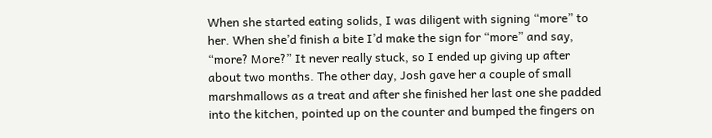When she started eating solids, I was diligent with signing “more” to her. When she’d finish a bite I’d make the sign for “more” and say, “more? More?” It never really stuck, so I ended up giving up after about two months. The other day, Josh gave her a couple of small marshmallows as a treat and after she finished her last one she padded into the kitchen, pointed up on the counter and bumped the fingers on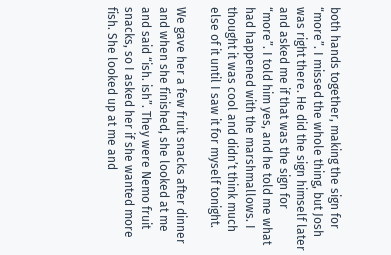both hands together, making the sign for “more”. I missed the whole thing, but Josh was right there. He did the sign himself later and asked me if that was the sign for “more”. I told him yes, and he told me what had happened with the marshmallows. I thought it was cool and didn’t think much else of it until I saw it for myself tonight.

We gave her a few fruit snacks after dinner and when she finished, she looked at me and said “ish. ish”. They were Nemo fruit snacks, so I asked her if she wanted more fish. She looked up at me and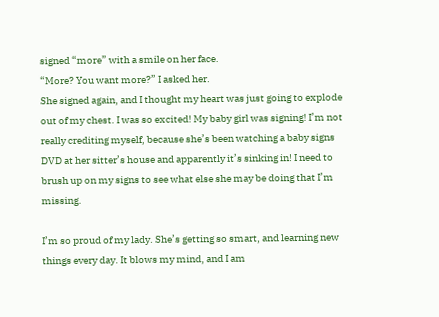signed “more” with a smile on her face.
“More? You want more?” I asked her.
She signed again, and I thought my heart was just going to explode out of my chest. I was so excited! My baby girl was signing! I’m not really crediting myself, because she’s been watching a baby signs DVD at her sitter’s house and apparently it’s sinking in! I need to brush up on my signs to see what else she may be doing that I’m missing.

I’m so proud of my lady. She’s getting so smart, and learning new things every day. It blows my mind, and I am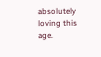absolutely loving this age.